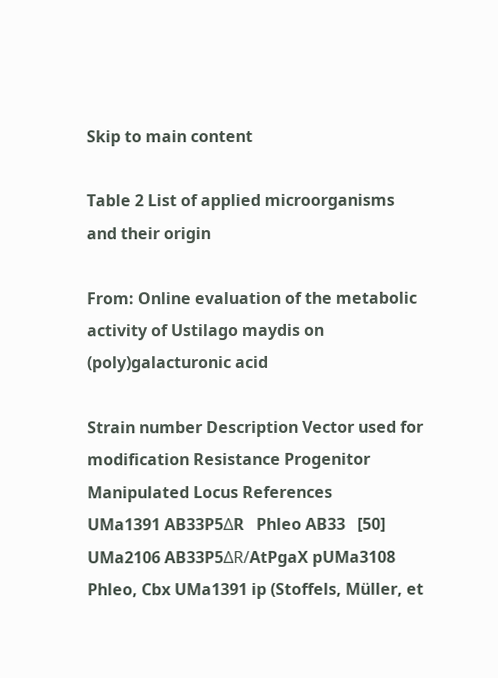Skip to main content

Table 2 List of applied microorganisms and their origin

From: Online evaluation of the metabolic activity of Ustilago maydis on (poly)galacturonic acid

Strain number Description Vector used for modification Resistance Progenitor Manipulated Locus References
UMa1391 AB33P5ΔR   Phleo AB33   [50]
UMa2106 AB33P5ΔR/AtPgaX pUMa3108 Phleo, Cbx UMa1391 ip (Stoffels, Müller, et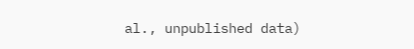al., unpublished data)